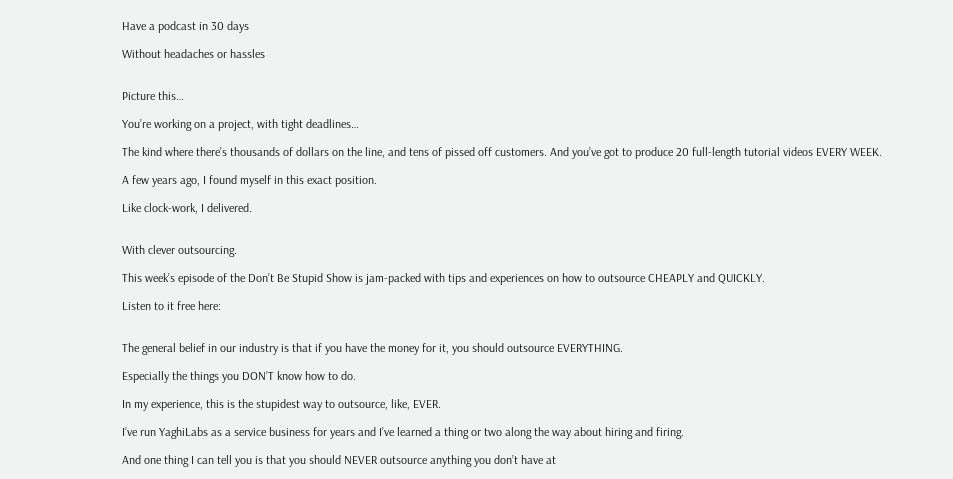Have a podcast in 30 days

Without headaches or hassles


Picture this…

You’re working on a project, with tight deadlines…

The kind where there’s thousands of dollars on the line, and tens of pissed off customers. And you’ve got to produce 20 full-length tutorial videos EVERY WEEK.

A few years ago, I found myself in this exact position.

Like clock-work, I delivered.


With clever outsourcing.

This week’s episode of the Don’t Be Stupid Show is jam-packed with tips and experiences on how to outsource CHEAPLY and QUICKLY.

Listen to it free here:


The general belief in our industry is that if you have the money for it, you should outsource EVERYTHING.

Especially the things you DON’T know how to do.

In my experience, this is the stupidest way to outsource, like, EVER.

I’ve run YaghiLabs as a service business for years and I’ve learned a thing or two along the way about hiring and firing.

And one thing I can tell you is that you should NEVER outsource anything you don’t have at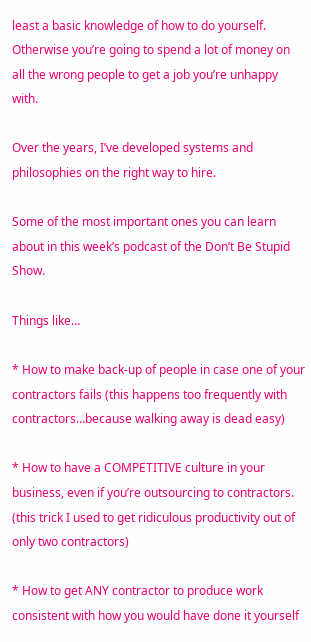least a basic knowledge of how to do yourself. Otherwise you’re going to spend a lot of money on all the wrong people to get a job you’re unhappy with.

Over the years, I’ve developed systems and philosophies on the right way to hire.

Some of the most important ones you can learn about in this week’s podcast of the Don’t Be Stupid Show.

Things like…

* How to make back-up of people in case one of your contractors fails (this happens too frequently with contractors…because walking away is dead easy)

* How to have a COMPETITIVE culture in your business, even if you’re outsourcing to contractors. (this trick I used to get ridiculous productivity out of only two contractors)

* How to get ANY contractor to produce work consistent with how you would have done it yourself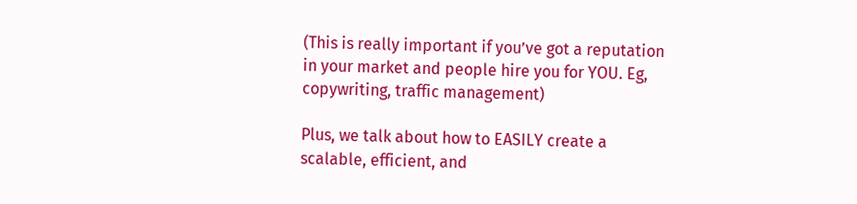(This is really important if you’ve got a reputation in your market and people hire you for YOU. Eg, copywriting, traffic management)

Plus, we talk about how to EASILY create a scalable, efficient, and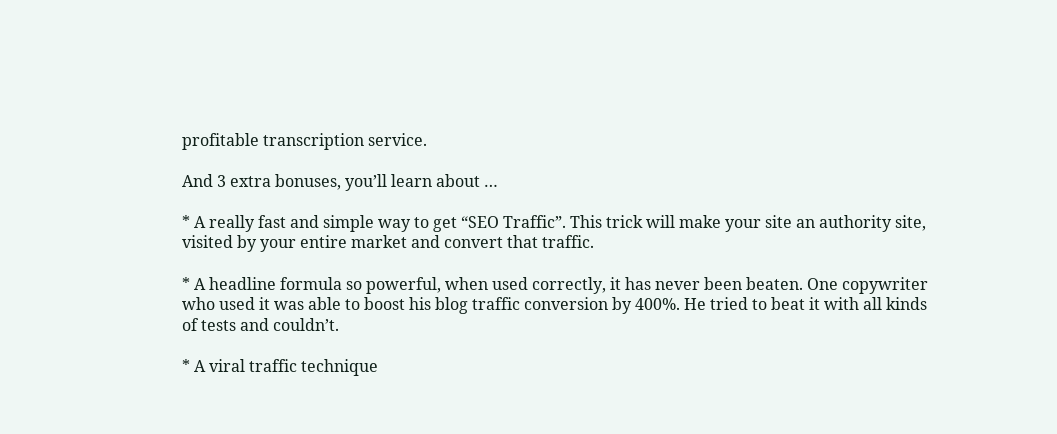profitable transcription service.

And 3 extra bonuses, you’ll learn about …

* A really fast and simple way to get “SEO Traffic”. This trick will make your site an authority site, visited by your entire market and convert that traffic.

* A headline formula so powerful, when used correctly, it has never been beaten. One copywriter who used it was able to boost his blog traffic conversion by 400%. He tried to beat it with all kinds of tests and couldn’t.

* A viral traffic technique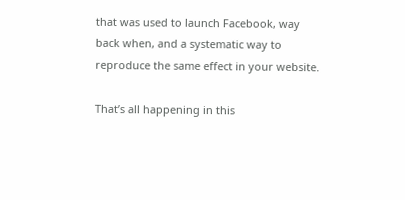that was used to launch Facebook, way back when, and a systematic way to reproduce the same effect in your website.

That’s all happening in this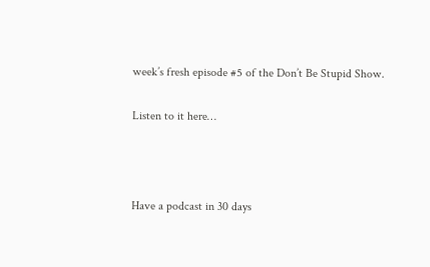week’s fresh episode #5 of the Don’t Be Stupid Show.

Listen to it here…



Have a podcast in 30 days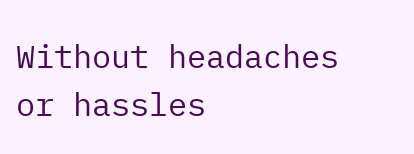Without headaches or hassles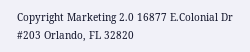Copyright Marketing 2.0 16877 E.Colonial Dr #203 Orlando, FL 32820